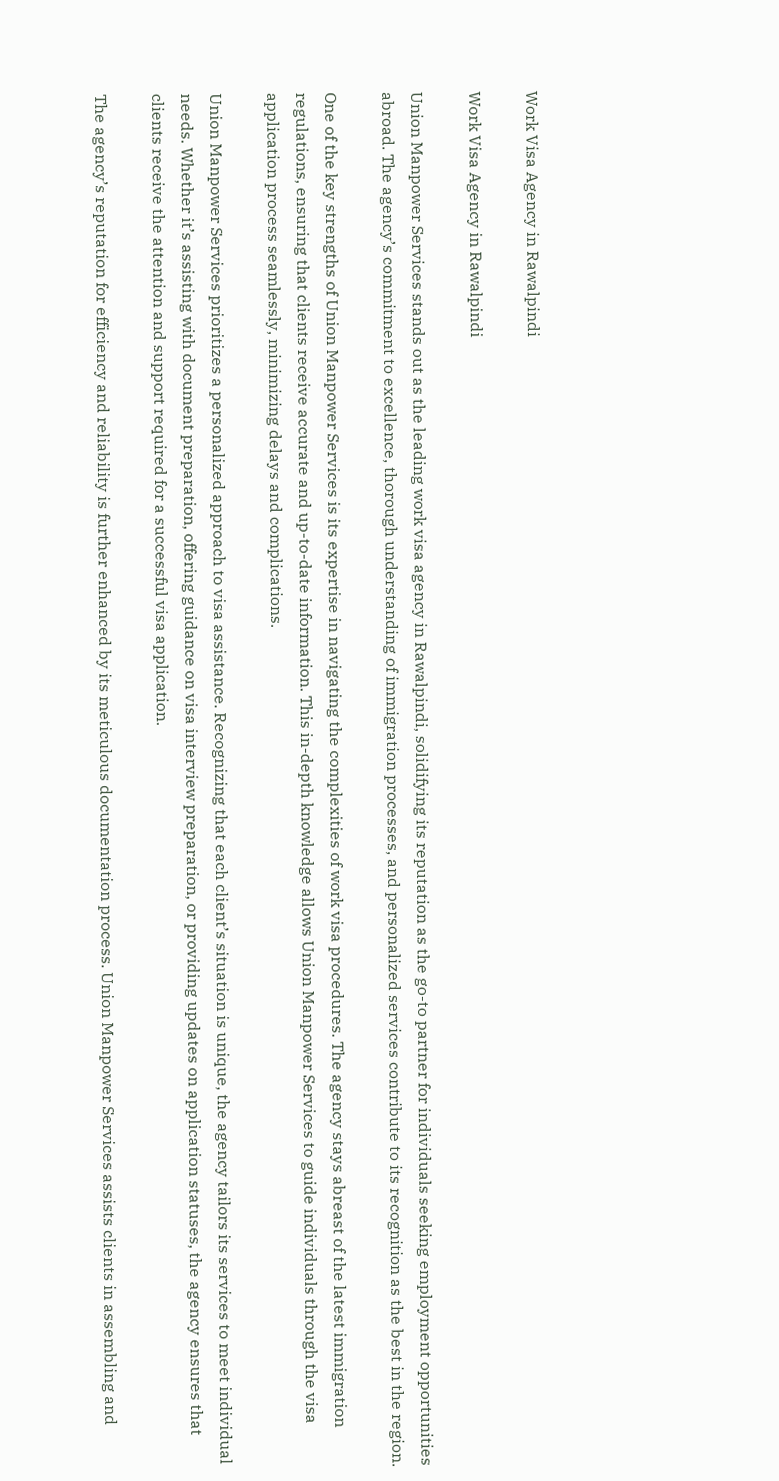Work Visa Agency in Rawalpindi

Work Visa Agency in Rawalpindi

Union Manpower Services stands out as the leading work visa agency in Rawalpindi, solidifying its reputation as the go-to partner for individuals seeking employment opportunities abroad. The agency’s commitment to excellence, thorough understanding of immigration processes, and personalized services contribute to its recognition as the best in the region.

One of the key strengths of Union Manpower Services is its expertise in navigating the complexities of work visa procedures. The agency stays abreast of the latest immigration regulations, ensuring that clients receive accurate and up-to-date information. This in-depth knowledge allows Union Manpower Services to guide individuals through the visa application process seamlessly, minimizing delays and complications.

Union Manpower Services prioritizes a personalized approach to visa assistance. Recognizing that each client’s situation is unique, the agency tailors its services to meet individual needs. Whether it’s assisting with document preparation, offering guidance on visa interview preparation, or providing updates on application statuses, the agency ensures that clients receive the attention and support required for a successful visa application.

The agency’s reputation for efficiency and reliability is further enhanced by its meticulous documentation process. Union Manpower Services assists clients in assembling and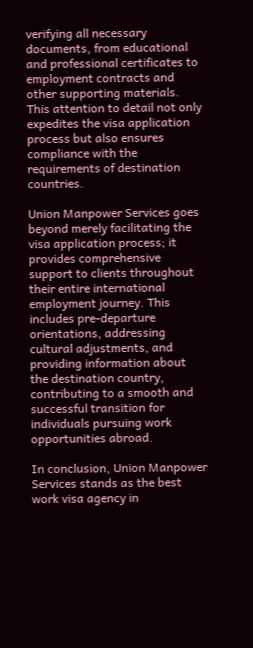verifying all necessary documents, from educational and professional certificates to employment contracts and other supporting materials. This attention to detail not only expedites the visa application process but also ensures compliance with the requirements of destination countries.

Union Manpower Services goes beyond merely facilitating the visa application process; it provides comprehensive support to clients throughout their entire international employment journey. This includes pre-departure orientations, addressing cultural adjustments, and providing information about the destination country, contributing to a smooth and successful transition for individuals pursuing work opportunities abroad.

In conclusion, Union Manpower Services stands as the best work visa agency in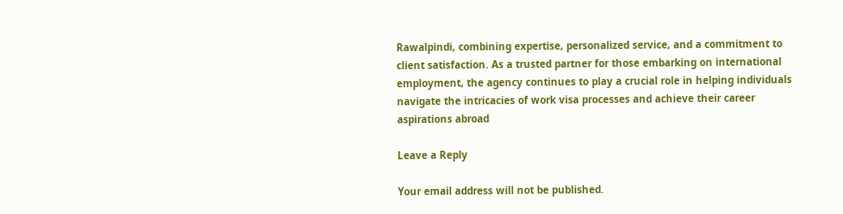Rawalpindi, combining expertise, personalized service, and a commitment to client satisfaction. As a trusted partner for those embarking on international employment, the agency continues to play a crucial role in helping individuals navigate the intricacies of work visa processes and achieve their career aspirations abroad

Leave a Reply

Your email address will not be published.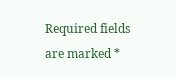Required fields are marked *